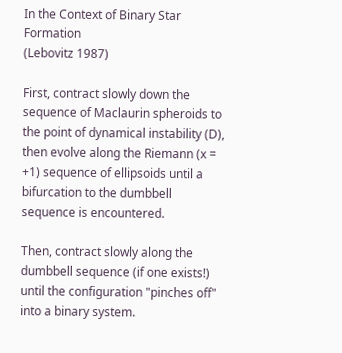In the Context of Binary Star Formation
(Lebovitz 1987)

First, contract slowly down the sequence of Maclaurin spheroids to the point of dynamical instability (D), then evolve along the Riemann (x = +1) sequence of ellipsoids until a bifurcation to the dumbbell sequence is encountered.

Then, contract slowly along the dumbbell sequence (if one exists!) until the configuration "pinches off" into a binary system.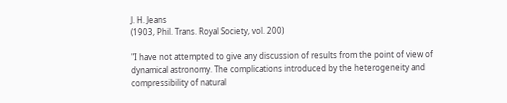J. H. Jeans
(1903, Phil. Trans. Royal Society, vol. 200)

"I have not attempted to give any discussion of results from the point of view of dynamical astronomy. The complications introduced by the heterogeneity and compressibility of natural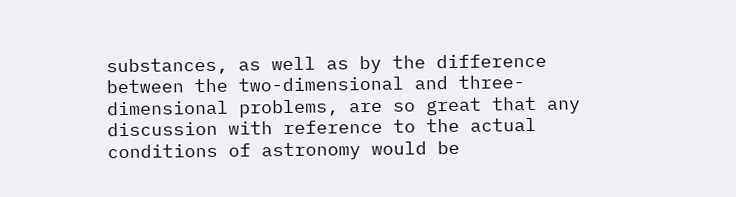substances, as well as by the difference between the two-dimensional and three- dimensional problems, are so great that any discussion with reference to the actual conditions of astronomy would be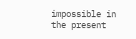impossible in the present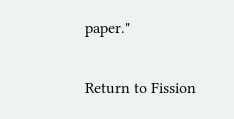paper."

Return to Fission